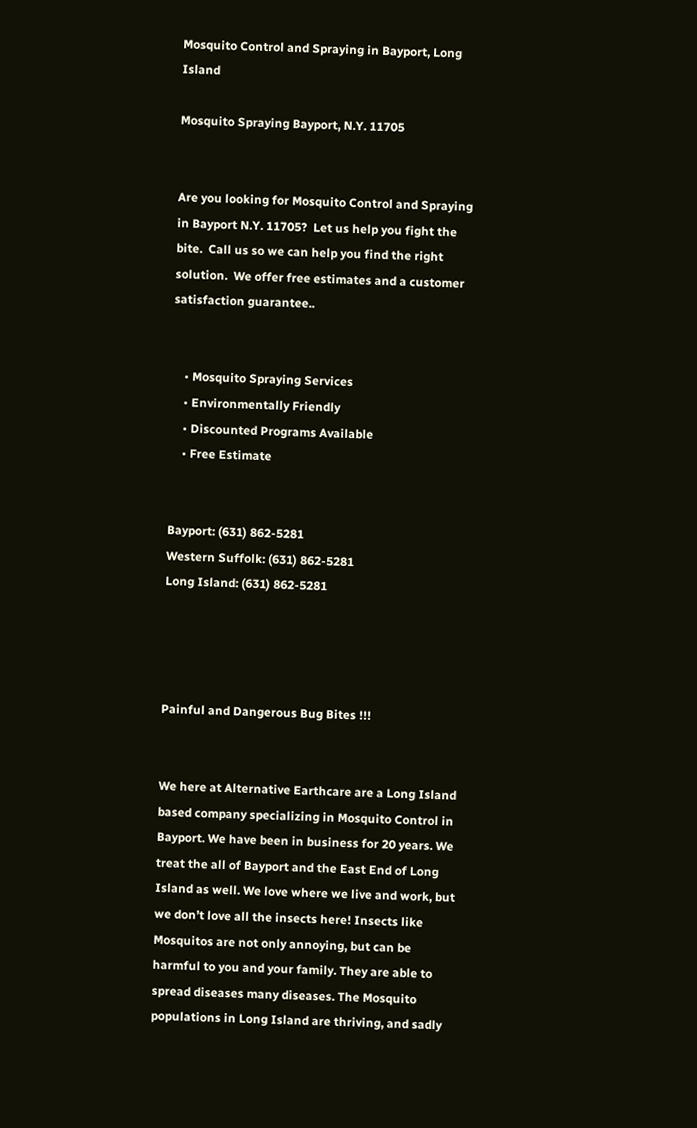Mosquito Control and Spraying in Bayport, Long Island

Mosquito Spraying Bayport, N.Y. 11705


Are you looking for Mosquito Control and Spraying in Bayport N.Y. 11705?  Let us help you fight the bite.  Call us so we can help you find the right solution.  We offer free estimates and a customer satisfaction guarantee..


    • Mosquito Spraying Services
    • Environmentally Friendly
    • Discounted Programs Available
    • Free Estimate


Bayport: (631) 862-5281
Western Suffolk: (631) 862-5281
Long Island: (631) 862-5281




Painful and Dangerous Bug Bites !!!


We here at Alternative Earthcare are a Long Island based company specializing in Mosquito Control in Bayport. We have been in business for 20 years. We treat the all of Bayport and the East End of Long Island as well. We love where we live and work, but we don’t love all the insects here! Insects like Mosquitos are not only annoying, but can be harmful to you and your family. They are able to spread diseases many diseases. The Mosquito populations in Long Island are thriving, and sadly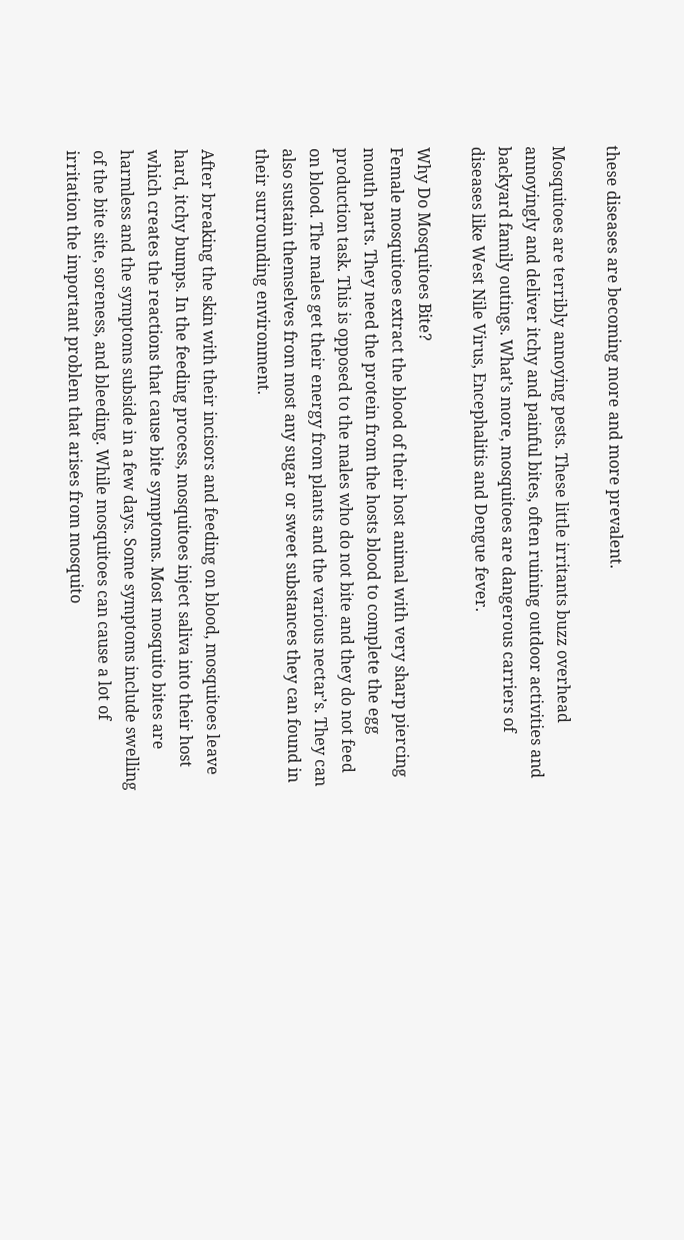these diseases are becoming more and more prevalent.

Mosquitoes are terribly annoying pests. These little irritants buzz overhead annoyingly and deliver itchy and painful bites, often ruining outdoor activities and backyard family outings. What’s more, mosquitoes are dangerous carriers of diseases like West Nile Virus, Encephalitis and Dengue fever.

Why Do Mosquitoes Bite?
Female mosquitoes extract the blood of their host animal with very sharp piercing mouth parts. They need the protein from the hosts blood to complete the egg production task. This is opposed to the males who do not bite and they do not feed on blood. The males get their energy from plants and the various nectar’s. They can also sustain themselves from most any sugar or sweet substances they can found in their surrounding environment.

After breaking the skin with their incisors and feeding on blood, mosquitoes leave hard, itchy bumps. In the feeding process, mosquitoes inject saliva into their host which creates the reactions that cause bite symptoms. Most mosquito bites are harmless and the symptoms subside in a few days. Some symptoms include swelling of the bite site, soreness, and bleeding. While mosquitoes can cause a lot of irritation the important problem that arises from mosquito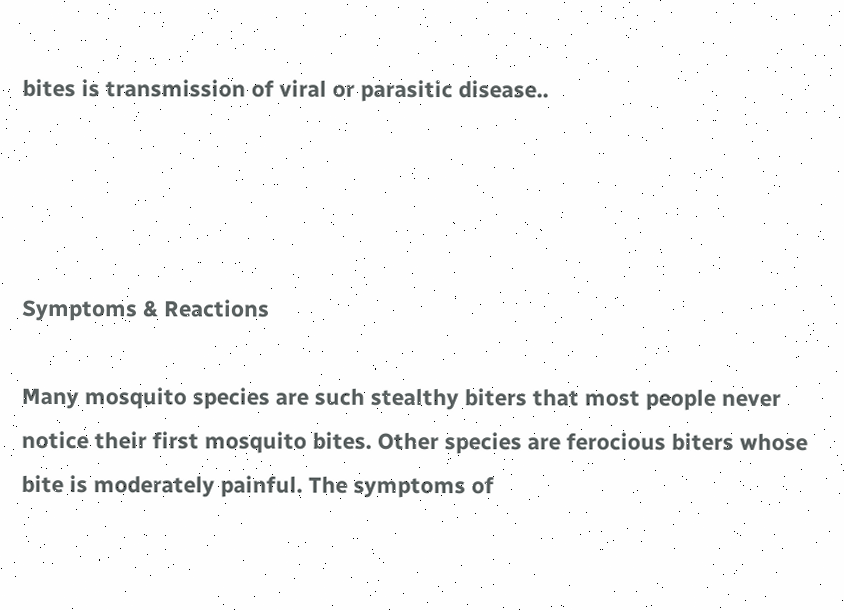bites is transmission of viral or parasitic disease..




Symptoms & Reactions

Many mosquito species are such stealthy biters that most people never notice their first mosquito bites. Other species are ferocious biters whose bite is moderately painful. The symptoms of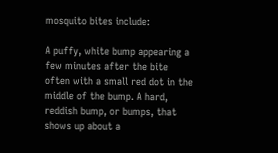mosquito bites include:

A puffy, white bump appearing a few minutes after the bite often with a small red dot in the middle of the bump. A hard, reddish bump, or bumps, that shows up about a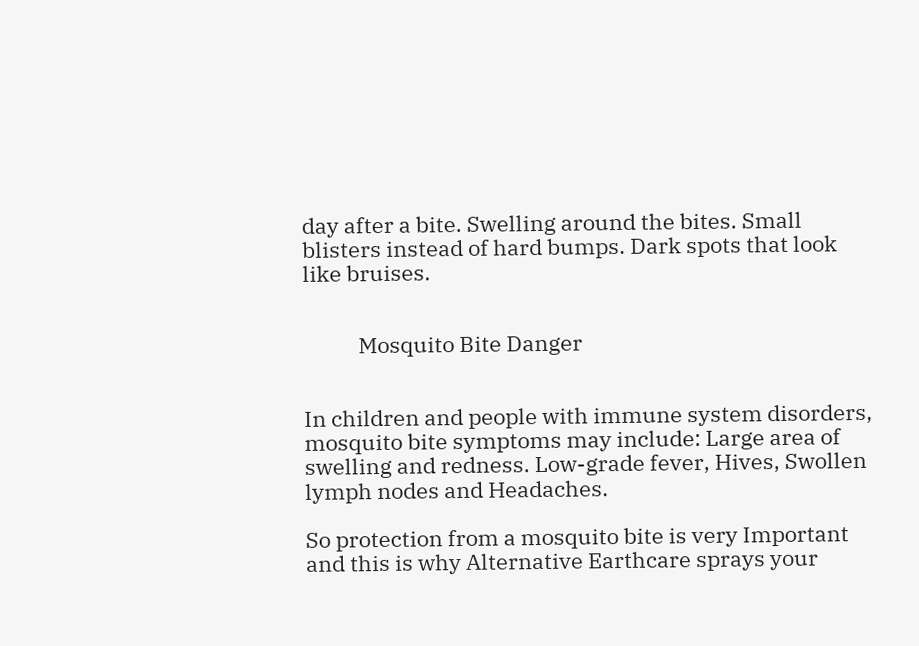day after a bite. Swelling around the bites. Small blisters instead of hard bumps. Dark spots that look like bruises.


           Mosquito Bite Danger


In children and people with immune system disorders, mosquito bite symptoms may include: Large area of swelling and redness. Low-grade fever, Hives, Swollen lymph nodes and Headaches.

So protection from a mosquito bite is very Important and this is why Alternative Earthcare sprays your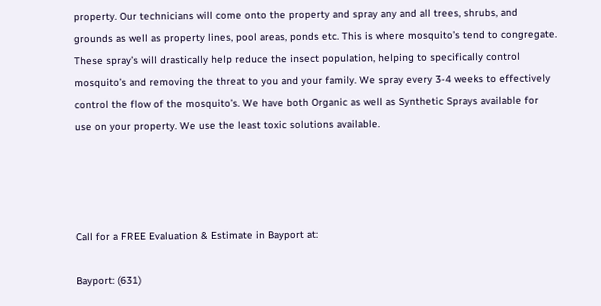property. Our technicians will come onto the property and spray any and all trees, shrubs, and grounds as well as property lines, pool areas, ponds etc. This is where mosquito’s tend to congregate. These spray’s will drastically help reduce the insect population, helping to specifically control mosquito’s and removing the threat to you and your family. We spray every 3-4 weeks to effectively control the flow of the mosquito’s. We have both Organic as well as Synthetic Sprays available for use on your property. We use the least toxic solutions available.




Call for a FREE Evaluation & Estimate in Bayport at:

Bayport: (631)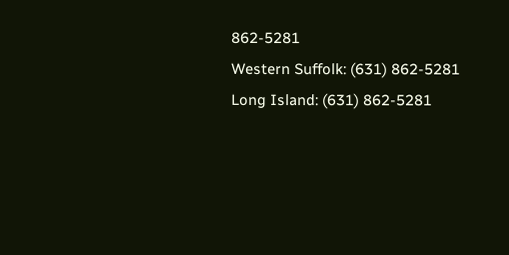862-5281
Western Suffolk: (631) 862-5281
Long Island: (631) 862-5281